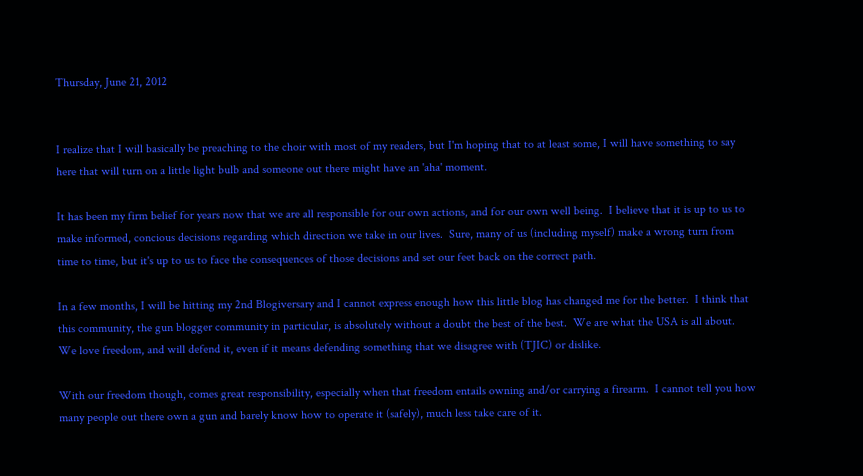Thursday, June 21, 2012


I realize that I will basically be preaching to the choir with most of my readers, but I'm hoping that to at least some, I will have something to say here that will turn on a little light bulb and someone out there might have an 'aha' moment.

It has been my firm belief for years now that we are all responsible for our own actions, and for our own well being.  I believe that it is up to us to make informed, concious decisions regarding which direction we take in our lives.  Sure, many of us (including myself) make a wrong turn from time to time, but it's up to us to face the consequences of those decisions and set our feet back on the correct path.

In a few months, I will be hitting my 2nd Blogiversary and I cannot express enough how this little blog has changed me for the better.  I think that this community, the gun blogger community in particular, is absolutely without a doubt the best of the best.  We are what the USA is all about.  We love freedom, and will defend it, even if it means defending something that we disagree with (TJIC) or dislike.

With our freedom though, comes great responsibility, especially when that freedom entails owning and/or carrying a firearm.  I cannot tell you how many people out there own a gun and barely know how to operate it (safely), much less take care of it.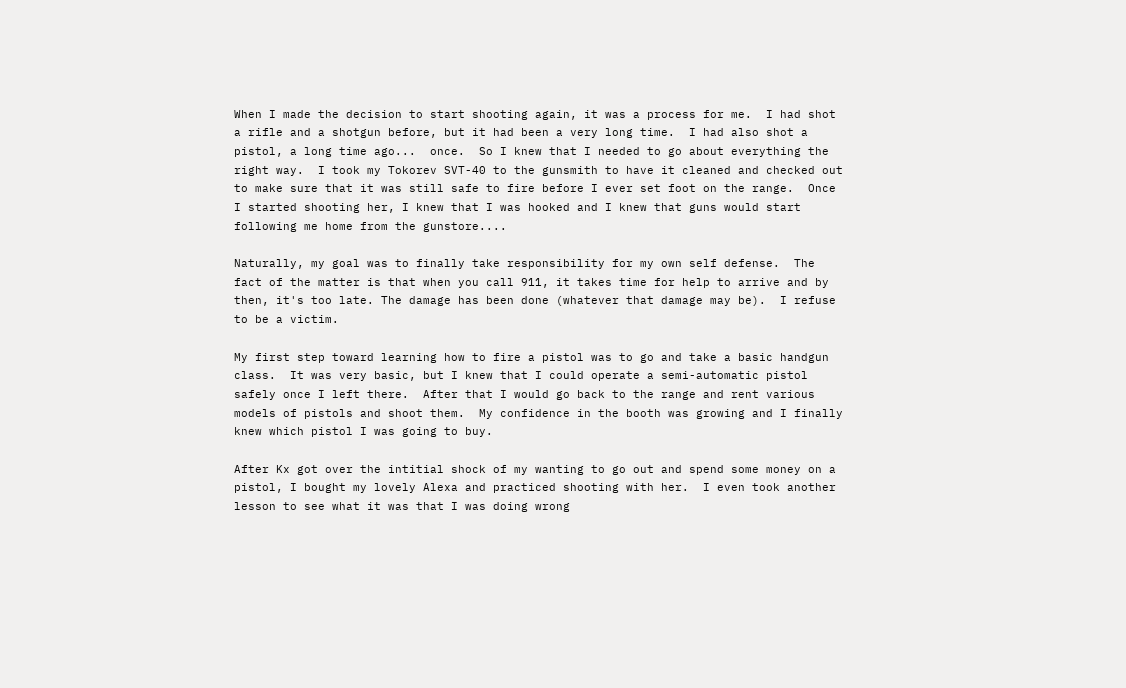When I made the decision to start shooting again, it was a process for me.  I had shot a rifle and a shotgun before, but it had been a very long time.  I had also shot a pistol, a long time ago...  once.  So I knew that I needed to go about everything the right way.  I took my Tokorev SVT-40 to the gunsmith to have it cleaned and checked out to make sure that it was still safe to fire before I ever set foot on the range.  Once I started shooting her, I knew that I was hooked and I knew that guns would start following me home from the gunstore....

Naturally, my goal was to finally take responsibility for my own self defense.  The fact of the matter is that when you call 911, it takes time for help to arrive and by then, it's too late. The damage has been done (whatever that damage may be).  I refuse to be a victim.

My first step toward learning how to fire a pistol was to go and take a basic handgun class.  It was very basic, but I knew that I could operate a semi-automatic pistol safely once I left there.  After that I would go back to the range and rent various models of pistols and shoot them.  My confidence in the booth was growing and I finally knew which pistol I was going to buy.

After Kx got over the intitial shock of my wanting to go out and spend some money on a pistol, I bought my lovely Alexa and practiced shooting with her.  I even took another lesson to see what it was that I was doing wrong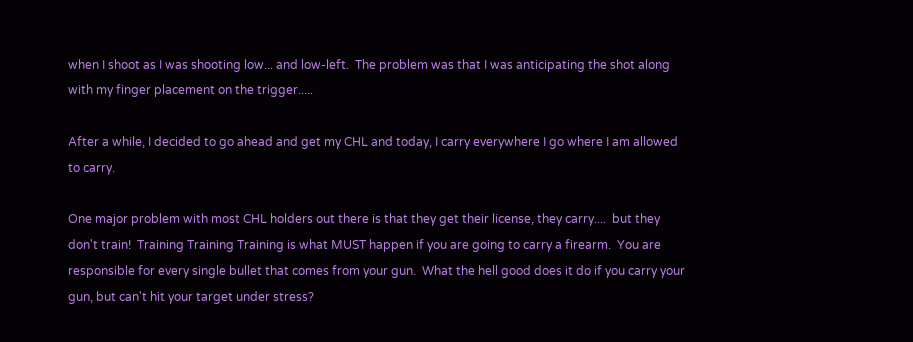when I shoot as I was shooting low... and low-left.  The problem was that I was anticipating the shot along with my finger placement on the trigger.....

After a while, I decided to go ahead and get my CHL and today, I carry everywhere I go where I am allowed to carry.

One major problem with most CHL holders out there is that they get their license, they carry....  but they don't train!  Training Training Training is what MUST happen if you are going to carry a firearm.  You are responsible for every single bullet that comes from your gun.  What the hell good does it do if you carry your gun, but can't hit your target under stress?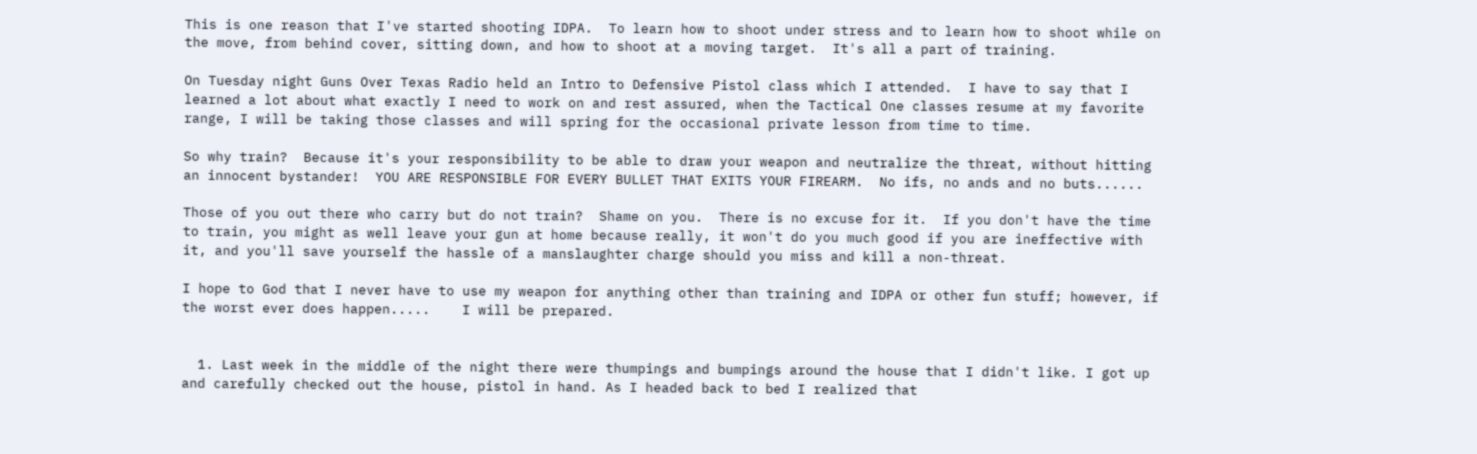This is one reason that I've started shooting IDPA.  To learn how to shoot under stress and to learn how to shoot while on the move, from behind cover, sitting down, and how to shoot at a moving target.  It's all a part of training.

On Tuesday night Guns Over Texas Radio held an Intro to Defensive Pistol class which I attended.  I have to say that I learned a lot about what exactly I need to work on and rest assured, when the Tactical One classes resume at my favorite range, I will be taking those classes and will spring for the occasional private lesson from time to time.

So why train?  Because it's your responsibility to be able to draw your weapon and neutralize the threat, without hitting an innocent bystander!  YOU ARE RESPONSIBLE FOR EVERY BULLET THAT EXITS YOUR FIREARM.  No ifs, no ands and no buts......

Those of you out there who carry but do not train?  Shame on you.  There is no excuse for it.  If you don't have the time to train, you might as well leave your gun at home because really, it won't do you much good if you are ineffective with it, and you'll save yourself the hassle of a manslaughter charge should you miss and kill a non-threat.

I hope to God that I never have to use my weapon for anything other than training and IDPA or other fun stuff; however, if the worst ever does happen.....    I will be prepared.


  1. Last week in the middle of the night there were thumpings and bumpings around the house that I didn't like. I got up and carefully checked out the house, pistol in hand. As I headed back to bed I realized that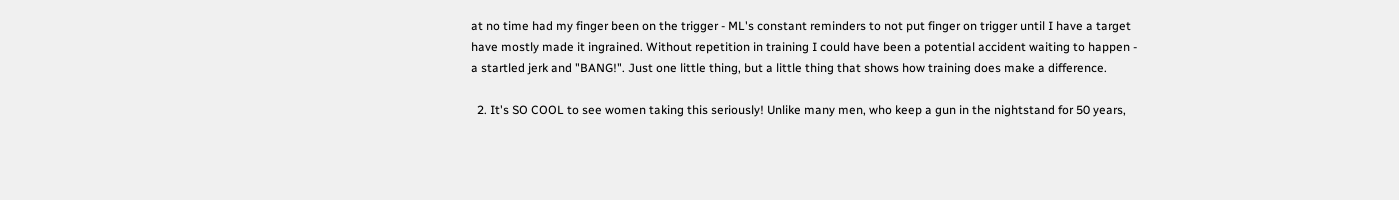at no time had my finger been on the trigger - ML's constant reminders to not put finger on trigger until I have a target have mostly made it ingrained. Without repetition in training I could have been a potential accident waiting to happen - a startled jerk and "BANG!". Just one little thing, but a little thing that shows how training does make a difference.

  2. It's SO COOL to see women taking this seriously! Unlike many men, who keep a gun in the nightstand for 50 years,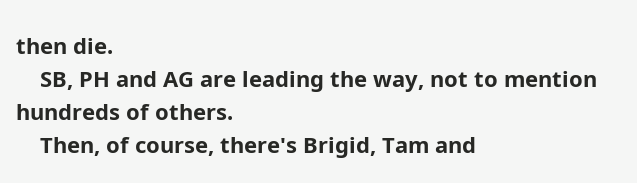then die.
    SB, PH and AG are leading the way, not to mention hundreds of others.
    Then, of course, there's Brigid, Tam and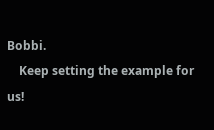Bobbi.
    Keep setting the example for us!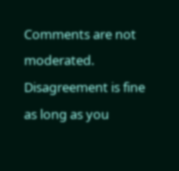Comments are not moderated. Disagreement is fine as long as you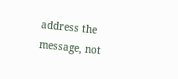address the message, not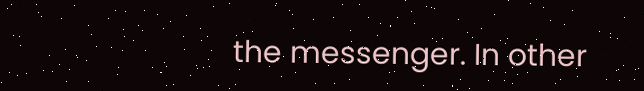the messenger. In other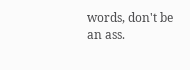words, don't be an ass.